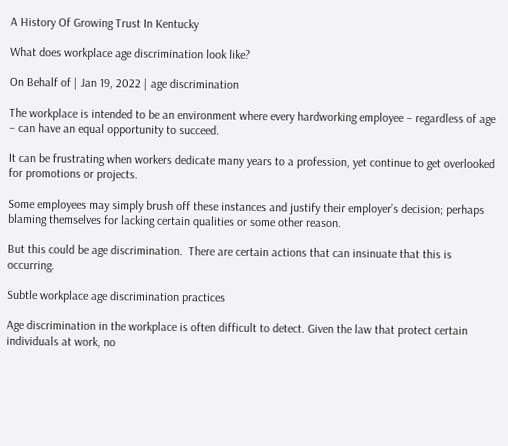A History Of Growing Trust In Kentucky

What does workplace age discrimination look like?

On Behalf of | Jan 19, 2022 | age discrimination

The workplace is intended to be an environment where every hardworking employee – regardless of age – can have an equal opportunity to succeed.

It can be frustrating when workers dedicate many years to a profession, yet continue to get overlooked for promotions or projects.

Some employees may simply brush off these instances and justify their employer’s decision; perhaps blaming themselves for lacking certain qualities or some other reason.

But this could be age discrimination.  There are certain actions that can insinuate that this is occurring.

Subtle workplace age discrimination practices

Age discrimination in the workplace is often difficult to detect. Given the law that protect certain individuals at work, no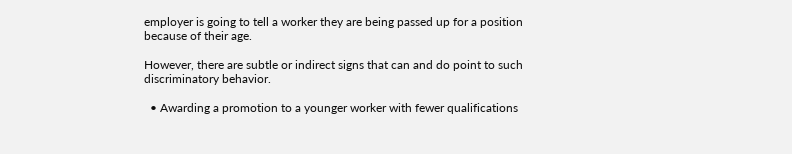employer is going to tell a worker they are being passed up for a position because of their age.

However, there are subtle or indirect signs that can and do point to such discriminatory behavior.

  • Awarding a promotion to a younger worker with fewer qualifications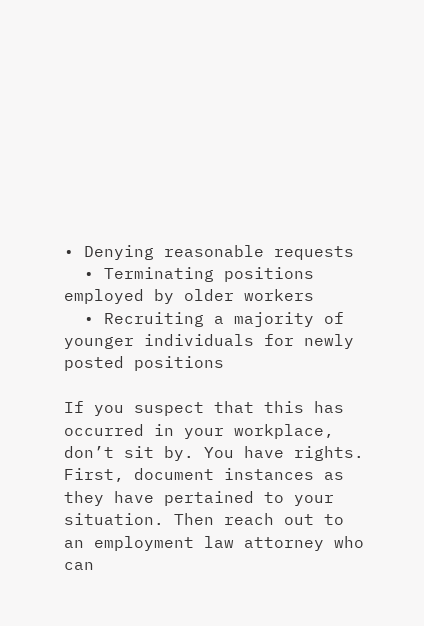• Denying reasonable requests
  • Terminating positions employed by older workers
  • Recruiting a majority of younger individuals for newly posted positions

If you suspect that this has occurred in your workplace, don’t sit by. You have rights. First, document instances as they have pertained to your situation. Then reach out to an employment law attorney who can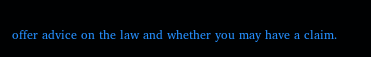offer advice on the law and whether you may have a claim.